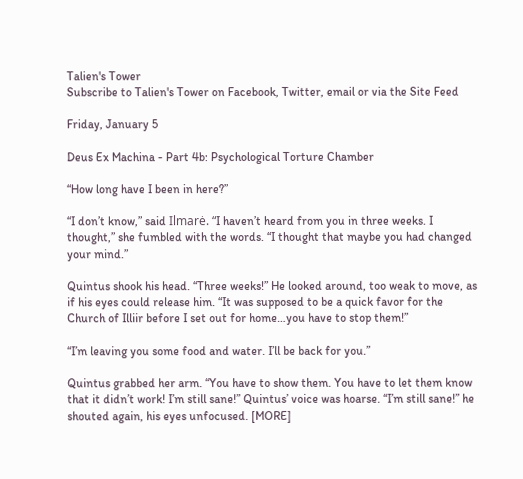Talien's Tower
Subscribe to Talien's Tower on Facebook, Twitter, email or via the Site Feed

Friday, January 5

Deus Ex Machina - Part 4b: Psychological Torture Chamber

“How long have I been in here?”

“I don’t know,” said Ilmarė. “I haven’t heard from you in three weeks. I thought,” she fumbled with the words. “I thought that maybe you had changed your mind.”

Quintus shook his head. “Three weeks!” He looked around, too weak to move, as if his eyes could release him. “It was supposed to be a quick favor for the Church of Illiir before I set out for home…you have to stop them!”

“I’m leaving you some food and water. I’ll be back for you.”

Quintus grabbed her arm. “You have to show them. You have to let them know that it didn’t work! I’m still sane!” Quintus’ voice was hoarse. “I’m still sane!” he shouted again, his eyes unfocused. [MORE]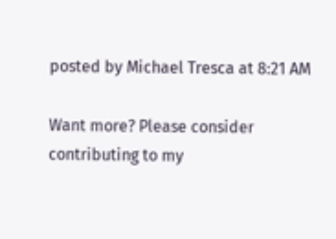posted by Michael Tresca at 8:21 AM

Want more? Please consider contributing to my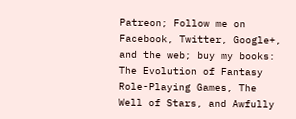Patreon; Follow me on Facebook, Twitter, Google+, and the web; buy my books: The Evolution of Fantasy Role-Playing Games, The Well of Stars, and Awfully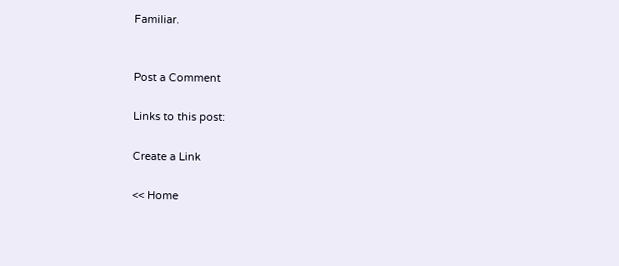Familiar.


Post a Comment

Links to this post:

Create a Link

<< Home